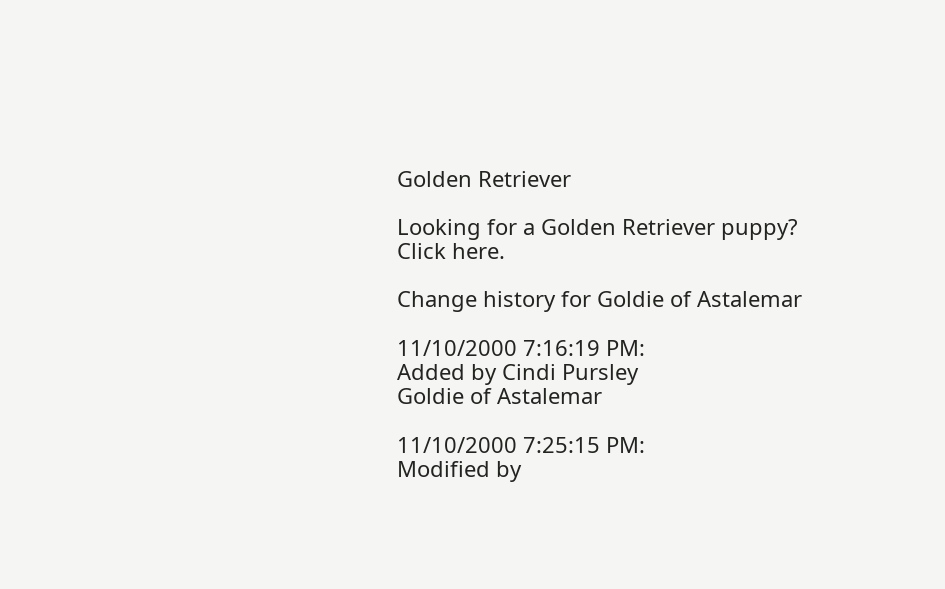Golden Retriever

Looking for a Golden Retriever puppy? Click here.

Change history for Goldie of Astalemar

11/10/2000 7:16:19 PM:
Added by Cindi Pursley
Goldie of Astalemar

11/10/2000 7:25:15 PM:
Modified by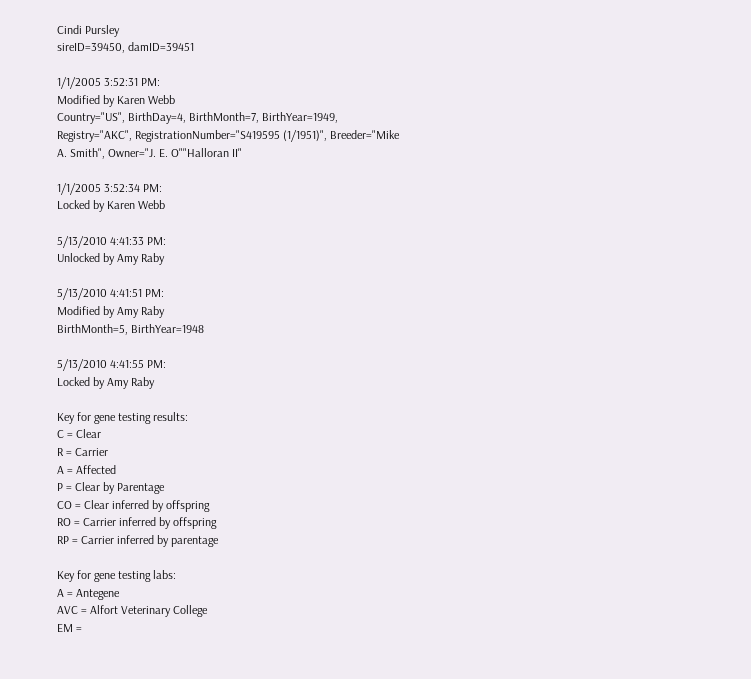Cindi Pursley
sireID=39450, damID=39451

1/1/2005 3:52:31 PM:
Modified by Karen Webb
Country="US", BirthDay=4, BirthMonth=7, BirthYear=1949, Registry="AKC", RegistrationNumber="S419595 (1/1951)", Breeder="Mike A. Smith", Owner="J. E. O""Halloran II"

1/1/2005 3:52:34 PM:
Locked by Karen Webb

5/13/2010 4:41:33 PM:
Unlocked by Amy Raby

5/13/2010 4:41:51 PM:
Modified by Amy Raby
BirthMonth=5, BirthYear=1948

5/13/2010 4:41:55 PM:
Locked by Amy Raby

Key for gene testing results:
C = Clear
R = Carrier
A = Affected
P = Clear by Parentage
CO = Clear inferred by offspring
RO = Carrier inferred by offspring
RP = Carrier inferred by parentage

Key for gene testing labs:
A = Antegene
AVC = Alfort Veterinary College
EM =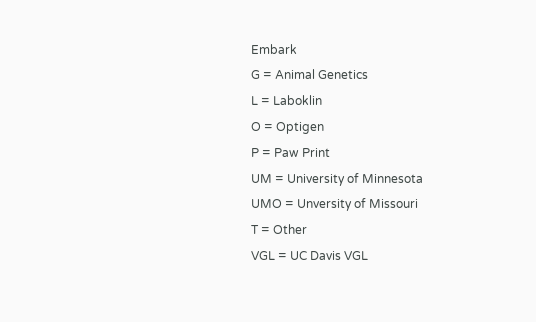Embark
G = Animal Genetics
L = Laboklin
O = Optigen
P = Paw Print
UM = University of Minnesota
UMO = Unversity of Missouri
T = Other
VGL = UC Davis VGL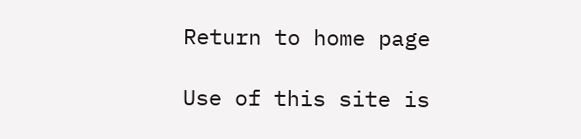Return to home page

Use of this site is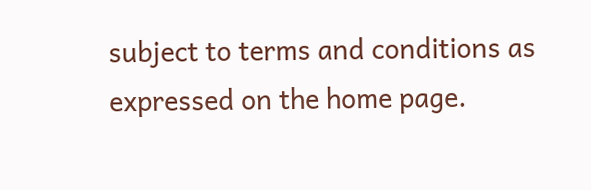subject to terms and conditions as expressed on the home page.